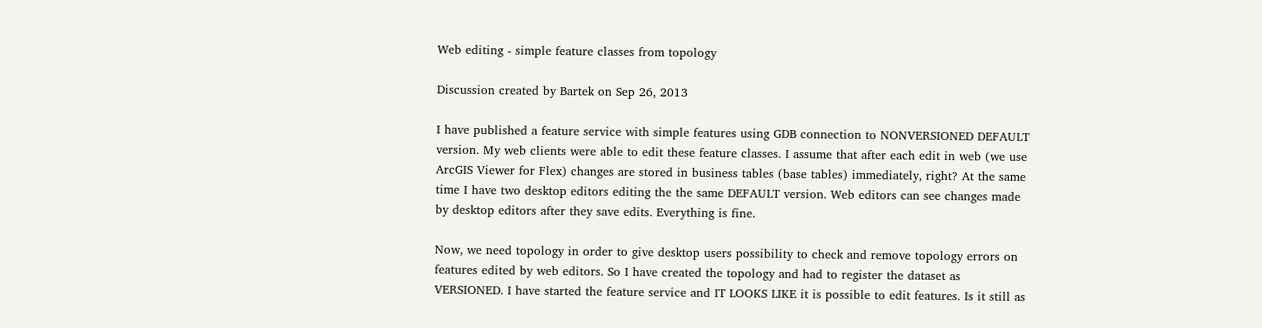Web editing - simple feature classes from topology

Discussion created by Bartek on Sep 26, 2013

I have published a feature service with simple features using GDB connection to NONVERSIONED DEFAULT version. My web clients were able to edit these feature classes. I assume that after each edit in web (we use ArcGIS Viewer for Flex) changes are stored in business tables (base tables) immediately, right? At the same time I have two desktop editors editing the the same DEFAULT version. Web editors can see changes made by desktop editors after they save edits. Everything is fine.

Now, we need topology in order to give desktop users possibility to check and remove topology errors on features edited by web editors. So I have created the topology and had to register the dataset as VERSIONED. I have started the feature service and IT LOOKS LIKE it is possible to edit features. Is it still as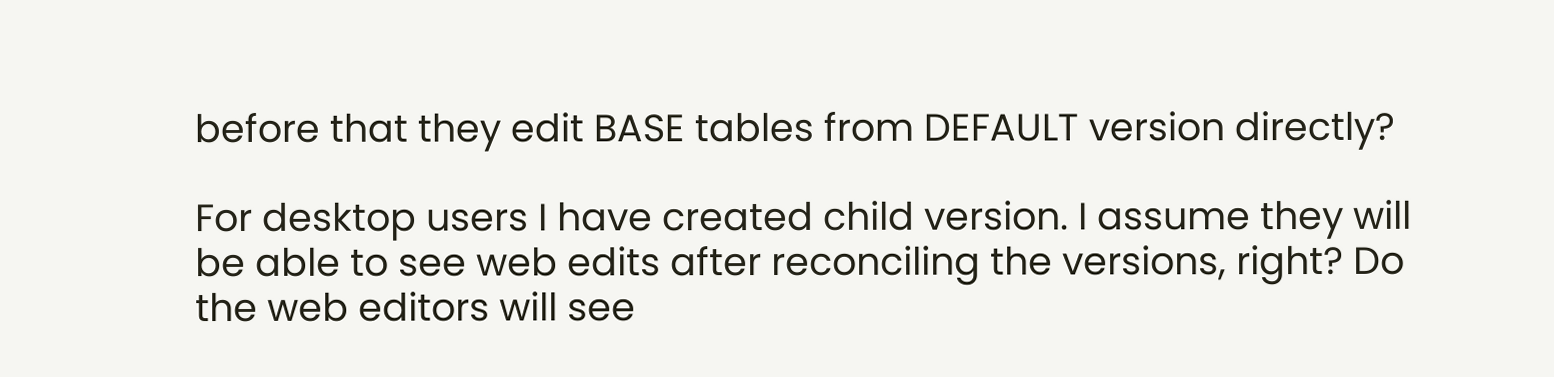before that they edit BASE tables from DEFAULT version directly?

For desktop users I have created child version. I assume they will be able to see web edits after reconciling the versions, right? Do the web editors will see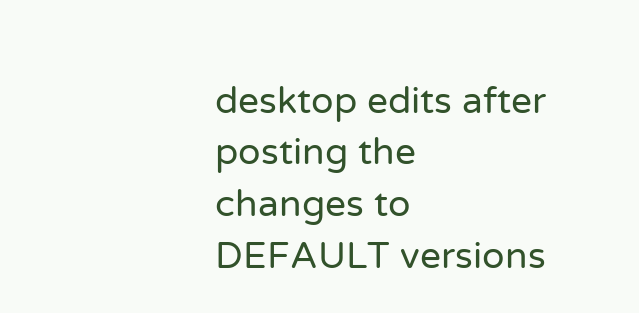desktop edits after posting the changes to DEFAULT versions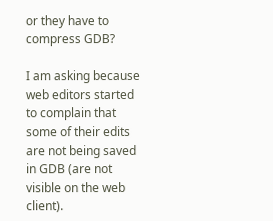or they have to compress GDB?

I am asking because web editors started to complain that some of their edits are not being saved in GDB (are not visible on the web client).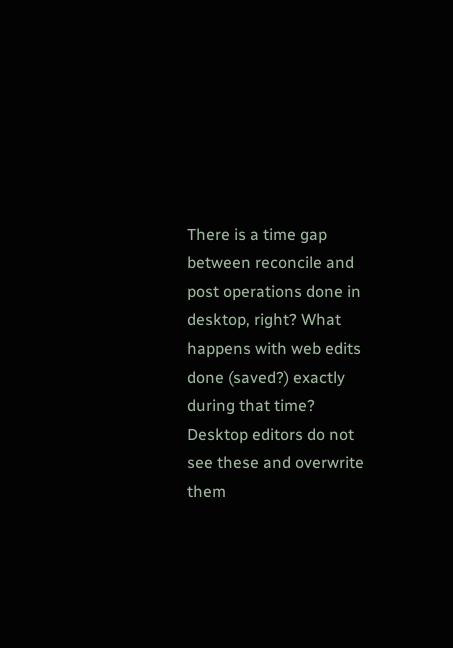There is a time gap between reconcile and post operations done in desktop, right? What happens with web edits done (saved?) exactly during that time? Desktop editors do not see these and overwrite them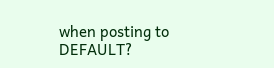when posting to DEFAULT?